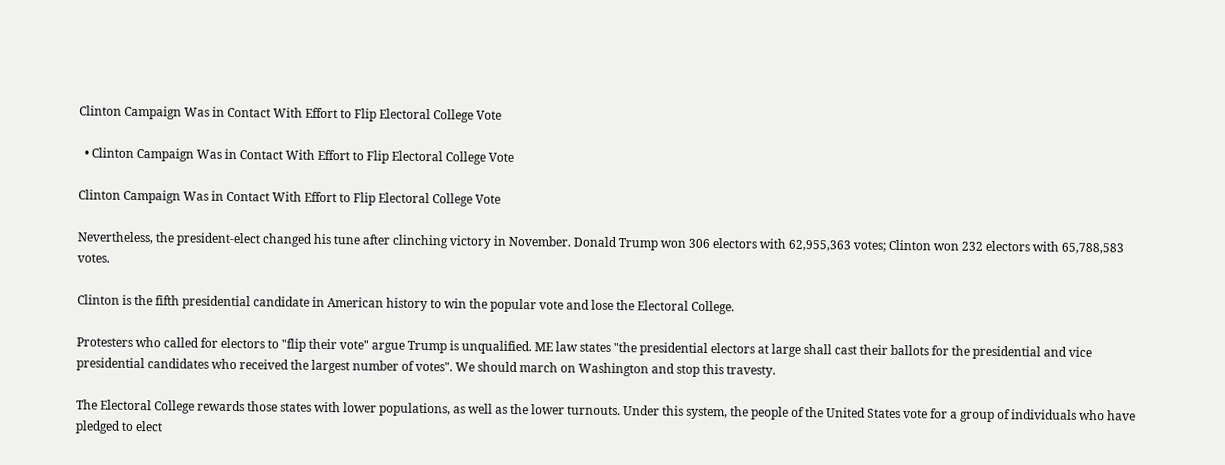Clinton Campaign Was in Contact With Effort to Flip Electoral College Vote

  • Clinton Campaign Was in Contact With Effort to Flip Electoral College Vote

Clinton Campaign Was in Contact With Effort to Flip Electoral College Vote

Nevertheless, the president-elect changed his tune after clinching victory in November. Donald Trump won 306 electors with 62,955,363 votes; Clinton won 232 electors with 65,788,583 votes.

Clinton is the fifth presidential candidate in American history to win the popular vote and lose the Electoral College.

Protesters who called for electors to "flip their vote" argue Trump is unqualified. ME law states "the presidential electors at large shall cast their ballots for the presidential and vice presidential candidates who received the largest number of votes". We should march on Washington and stop this travesty.

The Electoral College rewards those states with lower populations, as well as the lower turnouts. Under this system, the people of the United States vote for a group of individuals who have pledged to elect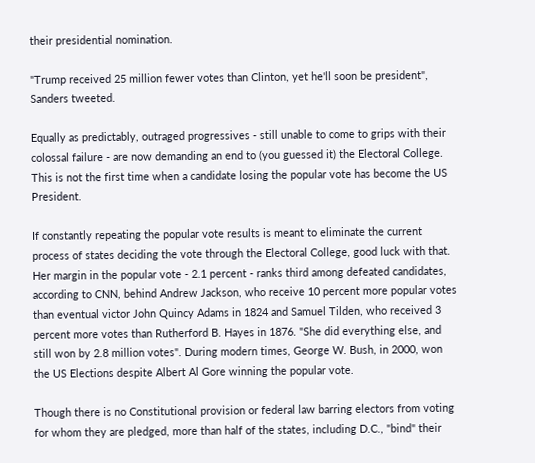their presidential nomination.

"Trump received 25 million fewer votes than Clinton, yet he'll soon be president", Sanders tweeted.

Equally as predictably, outraged progressives - still unable to come to grips with their colossal failure - are now demanding an end to (you guessed it) the Electoral College. This is not the first time when a candidate losing the popular vote has become the US President.

If constantly repeating the popular vote results is meant to eliminate the current process of states deciding the vote through the Electoral College, good luck with that. Her margin in the popular vote - 2.1 percent - ranks third among defeated candidates, according to CNN, behind Andrew Jackson, who receive 10 percent more popular votes than eventual victor John Quincy Adams in 1824 and Samuel Tilden, who received 3 percent more votes than Rutherford B. Hayes in 1876. "She did everything else, and still won by 2.8 million votes". During modern times, George W. Bush, in 2000, won the US Elections despite Albert Al Gore winning the popular vote.

Though there is no Constitutional provision or federal law barring electors from voting for whom they are pledged, more than half of the states, including D.C., "bind" their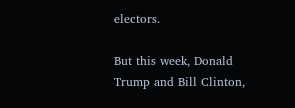electors.

But this week, Donald Trump and Bill Clinton,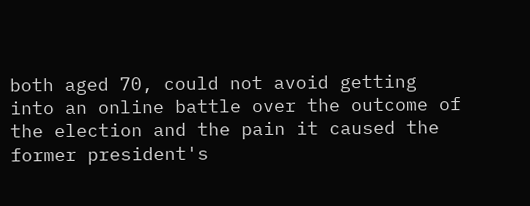both aged 70, could not avoid getting into an online battle over the outcome of the election and the pain it caused the former president's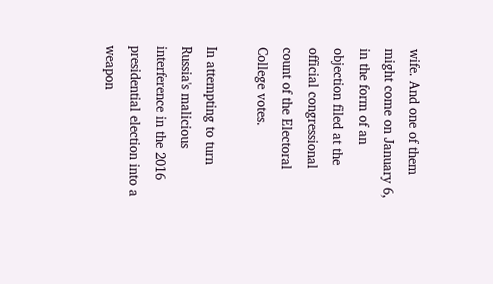wife. And one of them might come on January 6, in the form of an objection filed at the official congressional count of the Electoral College votes.

In attempting to turn Russia's malicious interference in the 2016 presidential election into a weapon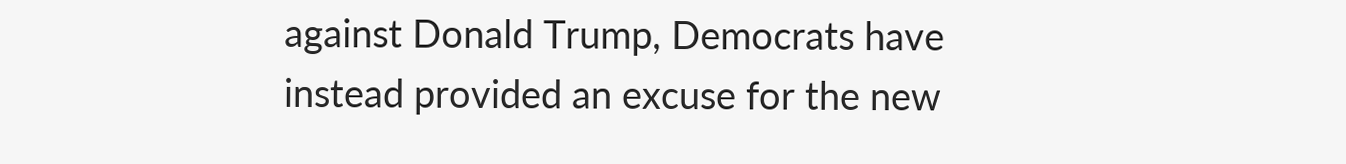against Donald Trump, Democrats have instead provided an excuse for the new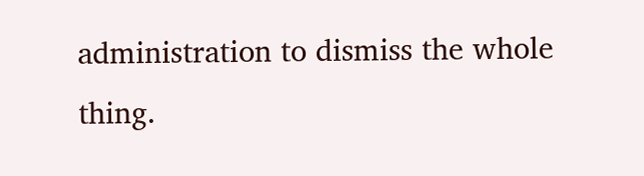administration to dismiss the whole thing.